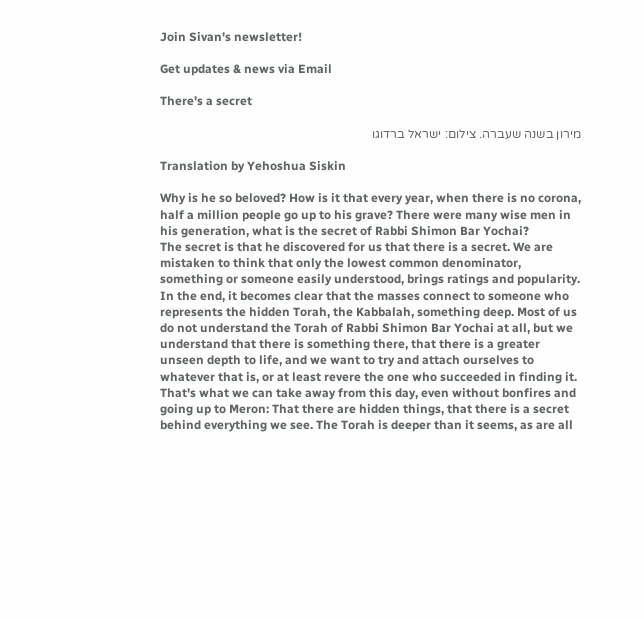Join Sivan's newsletter!

Get updates & news via Email

There's a secret

מירון בשנה שעברה. צילום: ישראל ברדוגו

Translation by Yehoshua Siskin

Why is he so beloved? How is it that every year, when there is no corona, half a million people go up to his grave? There were many wise men in his generation, what is the secret of Rabbi Shimon Bar Yochai?
The secret is that he discovered for us that there is a secret. We are mistaken to think that only the lowest common denominator, something or someone easily understood, brings ratings and popularity. In the end, it becomes clear that the masses connect to someone who represents the hidden Torah, the Kabbalah, something deep. Most of us do not understand the Torah of Rabbi Shimon Bar Yochai at all, but we understand that there is something there, that there is a greater unseen depth to life, and we want to try and attach ourselves to whatever that is, or at least revere the one who succeeded in finding it.
That's what we can take away from this day, even without bonfires and going up to Meron: That there are hidden things, that there is a secret behind everything we see. The Torah is deeper than it seems, as are all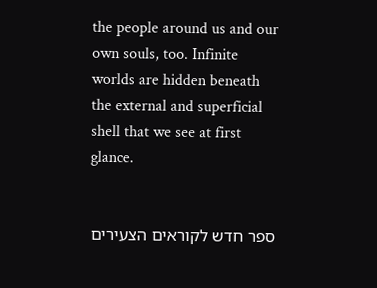the people around us and our own souls, too. Infinite worlds are hidden beneath the external and superficial shell that we see at first glance.


ספר חדש לקוראים הצעירים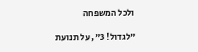ולכל המשפחה

"לגדול! 3", על תנועת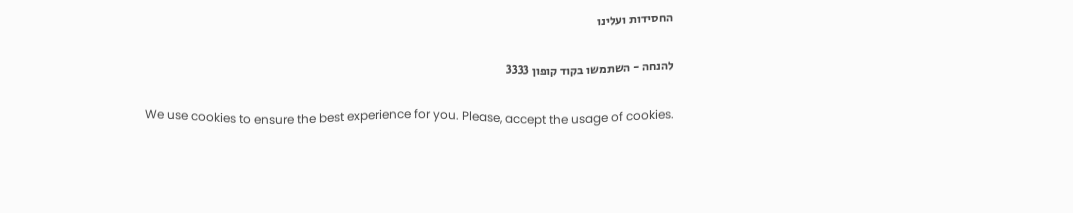החסידות ועלינו

להנחה - השתמשו בקוד קופון 3333

We use cookies to ensure the best experience for you. Please, accept the usage of cookies.